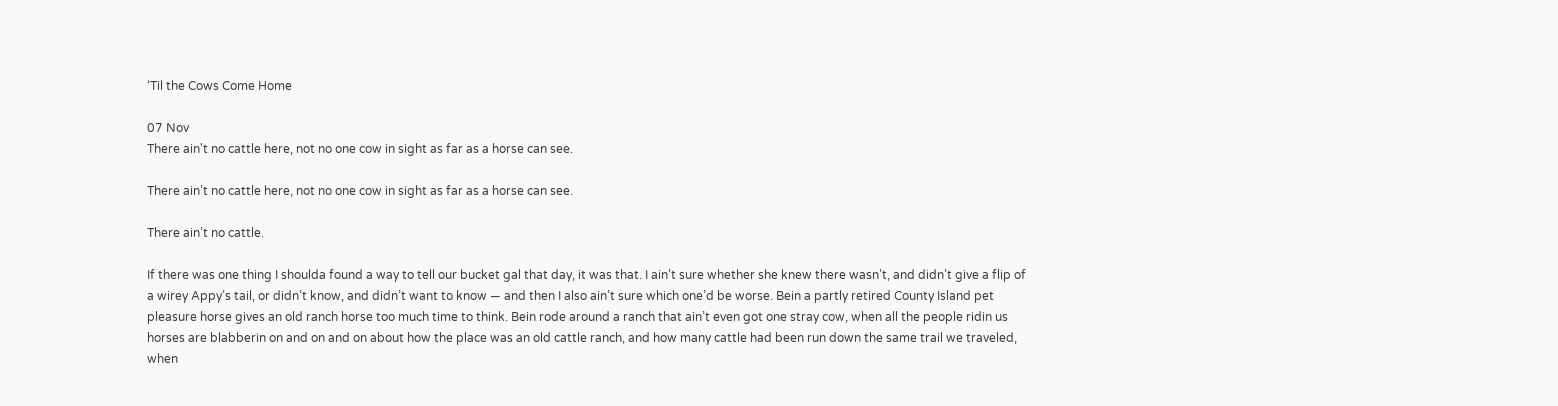‘Til the Cows Come Home

07 Nov
There ain't no cattle here, not no one cow in sight as far as a horse can see.

There ain’t no cattle here, not no one cow in sight as far as a horse can see.

There ain’t no cattle.

If there was one thing I shoulda found a way to tell our bucket gal that day, it was that. I ain’t sure whether she knew there wasn’t, and didn’t give a flip of a wirey Appy’s tail, or didn’t know, and didn’t want to know — and then I also ain’t sure which one’d be worse. Bein a partly retired County Island pet pleasure horse gives an old ranch horse too much time to think. Bein rode around a ranch that ain’t even got one stray cow, when all the people ridin us horses are blabberin on and on and on about how the place was an old cattle ranch, and how many cattle had been run down the same trail we traveled, when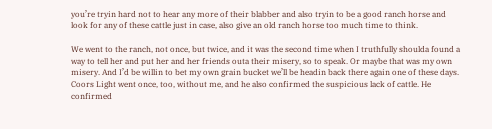you’re tryin hard not to hear any more of their blabber and also tryin to be a good ranch horse and look for any of these cattle just in case, also give an old ranch horse too much time to think.

We went to the ranch, not once, but twice, and it was the second time when I truthfully shoulda found a way to tell her and put her and her friends outa their misery, so to speak. Or maybe that was my own misery. And I’d be willin to bet my own grain bucket we’ll be headin back there again one of these days. Coors Light went once, too, without me, and he also confirmed the suspicious lack of cattle. He confirmed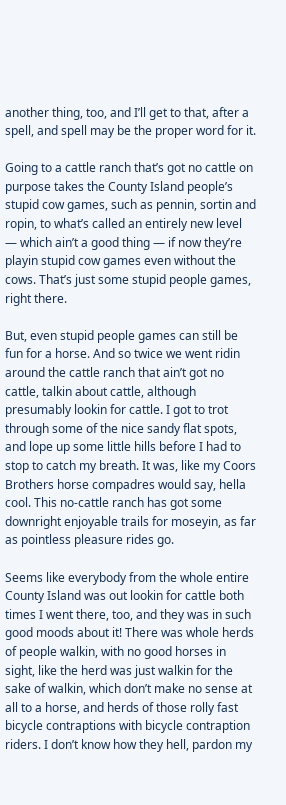another thing, too, and I’ll get to that, after a spell, and spell may be the proper word for it.

Going to a cattle ranch that’s got no cattle on purpose takes the County Island people’s stupid cow games, such as pennin, sortin and ropin, to what’s called an entirely new level — which ain’t a good thing — if now they’re playin stupid cow games even without the cows. That’s just some stupid people games, right there.

But, even stupid people games can still be fun for a horse. And so twice we went ridin around the cattle ranch that ain’t got no cattle, talkin about cattle, although presumably lookin for cattle. I got to trot through some of the nice sandy flat spots, and lope up some little hills before I had to stop to catch my breath. It was, like my Coors Brothers horse compadres would say, hella cool. This no-cattle ranch has got some downright enjoyable trails for moseyin, as far as pointless pleasure rides go.

Seems like everybody from the whole entire County Island was out lookin for cattle both times I went there, too, and they was in such good moods about it! There was whole herds of people walkin, with no good horses in sight, like the herd was just walkin for the sake of walkin, which don’t make no sense at all to a horse, and herds of those rolly fast bicycle contraptions with bicycle contraption riders. I don’t know how they hell, pardon my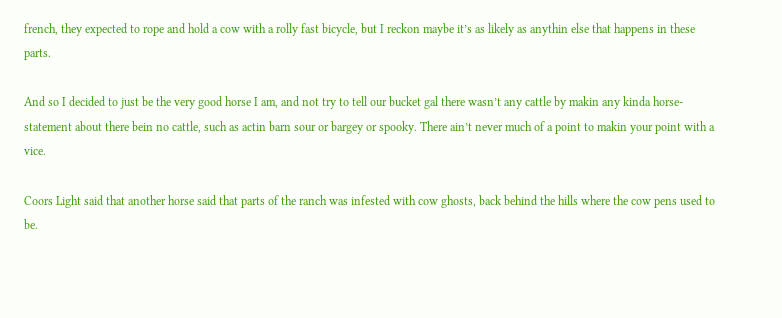french, they expected to rope and hold a cow with a rolly fast bicycle, but I reckon maybe it’s as likely as anythin else that happens in these parts.

And so I decided to just be the very good horse I am, and not try to tell our bucket gal there wasn’t any cattle by makin any kinda horse-statement about there bein no cattle, such as actin barn sour or bargey or spooky. There ain’t never much of a point to makin your point with a vice.

Coors Light said that another horse said that parts of the ranch was infested with cow ghosts, back behind the hills where the cow pens used to be.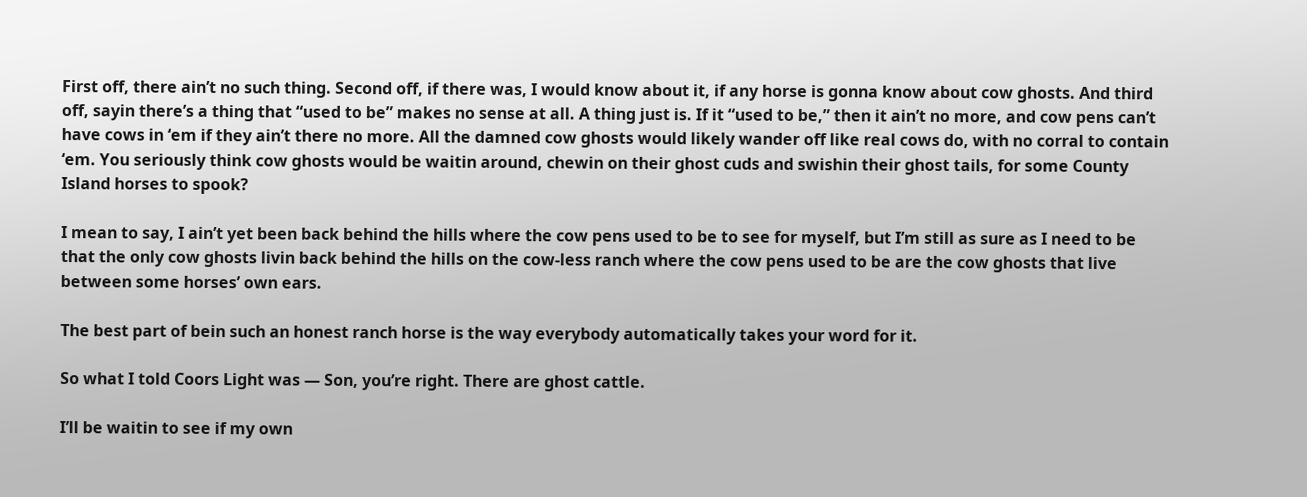First off, there ain’t no such thing. Second off, if there was, I would know about it, if any horse is gonna know about cow ghosts. And third off, sayin there’s a thing that “used to be” makes no sense at all. A thing just is. If it “used to be,” then it ain’t no more, and cow pens can’t have cows in ‘em if they ain’t there no more. All the damned cow ghosts would likely wander off like real cows do, with no corral to contain ‘em. You seriously think cow ghosts would be waitin around, chewin on their ghost cuds and swishin their ghost tails, for some County Island horses to spook?

I mean to say, I ain’t yet been back behind the hills where the cow pens used to be to see for myself, but I’m still as sure as I need to be that the only cow ghosts livin back behind the hills on the cow-less ranch where the cow pens used to be are the cow ghosts that live between some horses’ own ears.

The best part of bein such an honest ranch horse is the way everybody automatically takes your word for it.

So what I told Coors Light was — Son, you’re right. There are ghost cattle.

I’ll be waitin to see if my own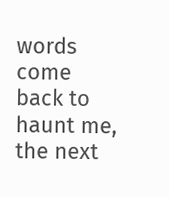words come back to haunt me, the next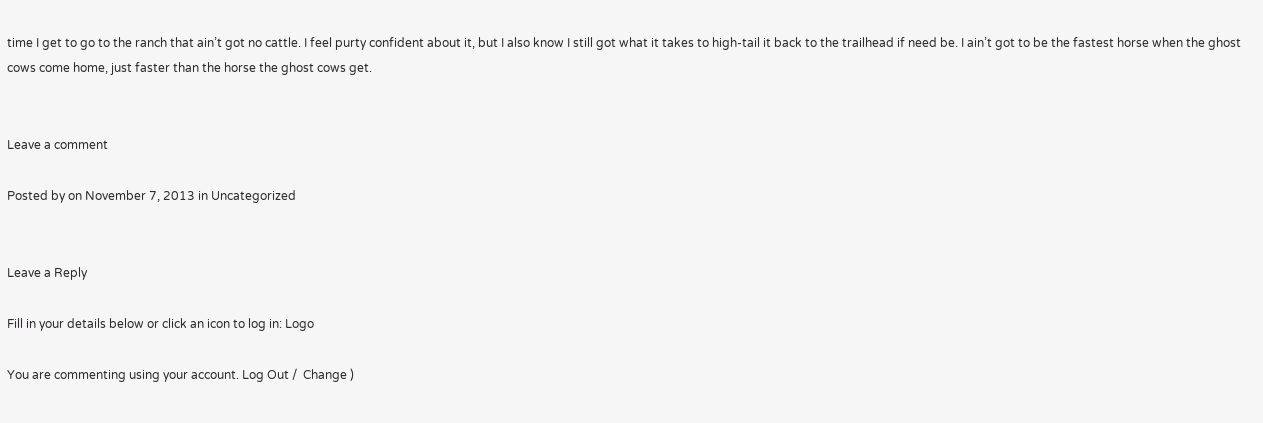time I get to go to the ranch that ain’t got no cattle. I feel purty confident about it, but I also know I still got what it takes to high-tail it back to the trailhead if need be. I ain’t got to be the fastest horse when the ghost cows come home, just faster than the horse the ghost cows get.


Leave a comment

Posted by on November 7, 2013 in Uncategorized


Leave a Reply

Fill in your details below or click an icon to log in: Logo

You are commenting using your account. Log Out /  Change )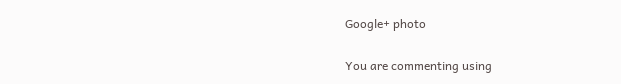Google+ photo

You are commenting using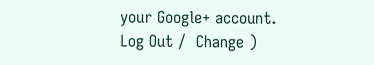your Google+ account. Log Out /  Change )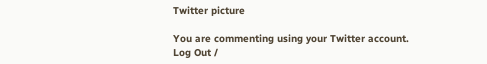Twitter picture

You are commenting using your Twitter account. Log Out /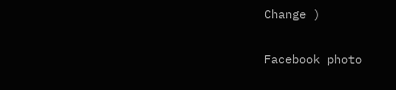Change )

Facebook photo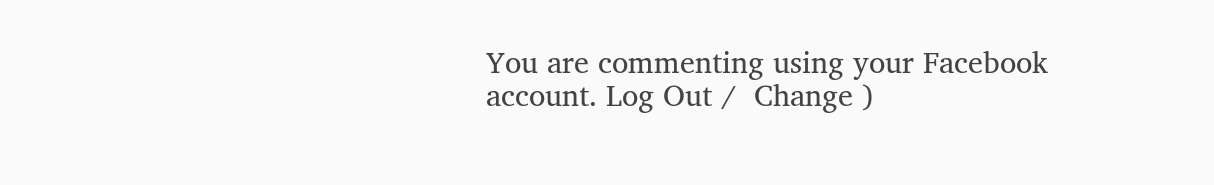You are commenting using your Facebook account. Log Out /  Change )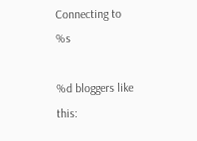Connecting to %s

%d bloggers like this: